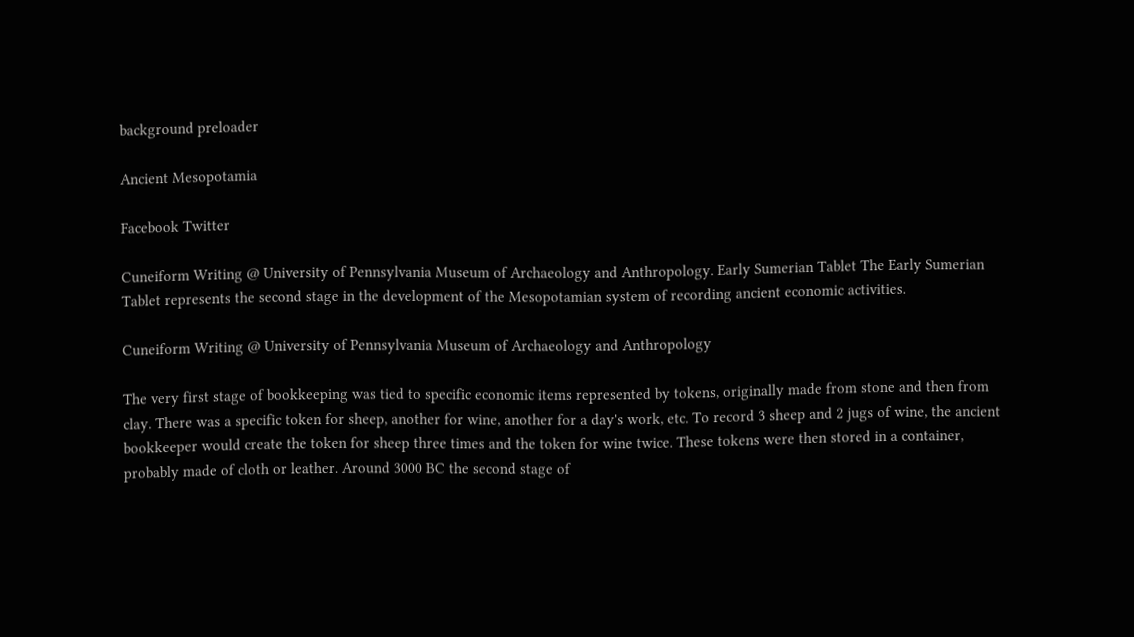background preloader

Ancient Mesopotamia

Facebook Twitter

Cuneiform Writing @ University of Pennsylvania Museum of Archaeology and Anthropology. Early Sumerian Tablet The Early Sumerian Tablet represents the second stage in the development of the Mesopotamian system of recording ancient economic activities.

Cuneiform Writing @ University of Pennsylvania Museum of Archaeology and Anthropology

The very first stage of bookkeeping was tied to specific economic items represented by tokens, originally made from stone and then from clay. There was a specific token for sheep, another for wine, another for a day's work, etc. To record 3 sheep and 2 jugs of wine, the ancient bookkeeper would create the token for sheep three times and the token for wine twice. These tokens were then stored in a container, probably made of cloth or leather. Around 3000 BC the second stage of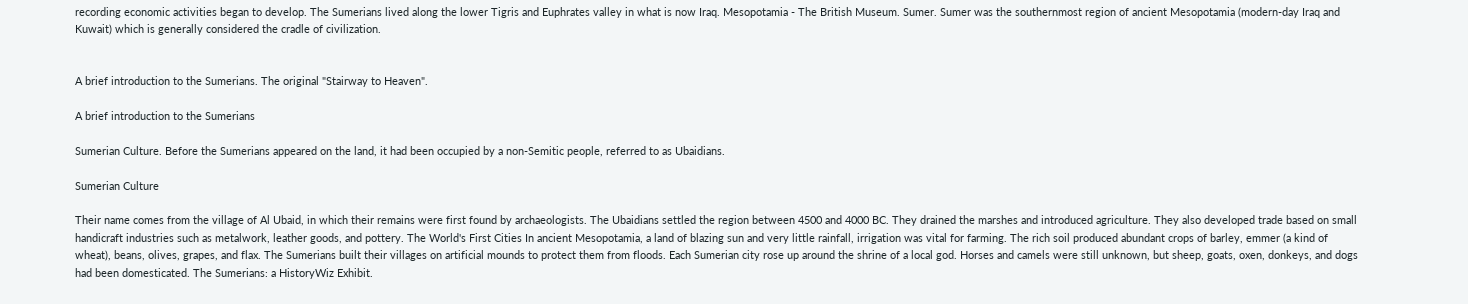recording economic activities began to develop. The Sumerians lived along the lower Tigris and Euphrates valley in what is now Iraq. Mesopotamia - The British Museum. Sumer. Sumer was the southernmost region of ancient Mesopotamia (modern-day Iraq and Kuwait) which is generally considered the cradle of civilization.


A brief introduction to the Sumerians. The original "Stairway to Heaven".

A brief introduction to the Sumerians

Sumerian Culture. Before the Sumerians appeared on the land, it had been occupied by a non-Semitic people, referred to as Ubaidians.

Sumerian Culture

Their name comes from the village of Al Ubaid, in which their remains were first found by archaeologists. The Ubaidians settled the region between 4500 and 4000 BC. They drained the marshes and introduced agriculture. They also developed trade based on small handicraft industries such as metalwork, leather goods, and pottery. The World's First Cities In ancient Mesopotamia, a land of blazing sun and very little rainfall, irrigation was vital for farming. The rich soil produced abundant crops of barley, emmer (a kind of wheat), beans, olives, grapes, and flax. The Sumerians built their villages on artificial mounds to protect them from floods. Each Sumerian city rose up around the shrine of a local god. Horses and camels were still unknown, but sheep, goats, oxen, donkeys, and dogs had been domesticated. The Sumerians: a HistoryWiz Exhibit.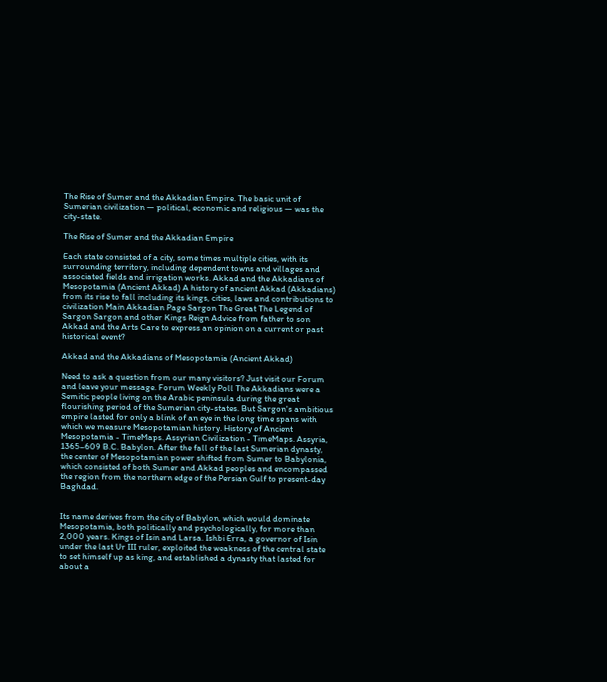The Rise of Sumer and the Akkadian Empire. The basic unit of Sumerian civilization — political, economic and religious — was the city-state.

The Rise of Sumer and the Akkadian Empire

Each state consisted of a city, some times multiple cities, with its surrounding territory, including dependent towns and villages and associated fields and irrigation works. Akkad and the Akkadians of Mesopotamia (Ancient Akkad) A history of ancient Akkad (Akkadians) from its rise to fall including its kings, cities, laws and contributions to civilization Main Akkadian Page Sargon The Great The Legend of Sargon Sargon and other Kings Reign Advice from father to son Akkad and the Arts Care to express an opinion on a current or past historical event?

Akkad and the Akkadians of Mesopotamia (Ancient Akkad)

Need to ask a question from our many visitors? Just visit our Forum and leave your message. Forum Weekly Poll The Akkadians were a Semitic people living on the Arabic peninsula during the great flourishing period of the Sumerian city-states. But Sargon's ambitious empire lasted for only a blink of an eye in the long time spans with which we measure Mesopotamian history. History of Ancient Mesopotamia - TimeMaps. Assyrian Civilization - TimeMaps. Assyria, 1365–609 B.C. Babylon. After the fall of the last Sumerian dynasty, the center of Mesopotamian power shifted from Sumer to Babylonia, which consisted of both Sumer and Akkad peoples and encompassed the region from the northern edge of the Persian Gulf to present-day Baghdad.


Its name derives from the city of Babylon, which would dominate Mesopotamia, both politically and psychologically, for more than 2,000 years. Kings of Isin and Larsa. Ishbi Erra, a governor of Isin under the last Ur III ruler, exploited the weakness of the central state to set himself up as king, and established a dynasty that lasted for about a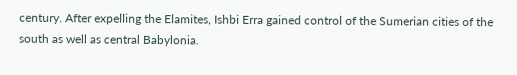century. After expelling the Elamites, Ishbi Erra gained control of the Sumerian cities of the south as well as central Babylonia.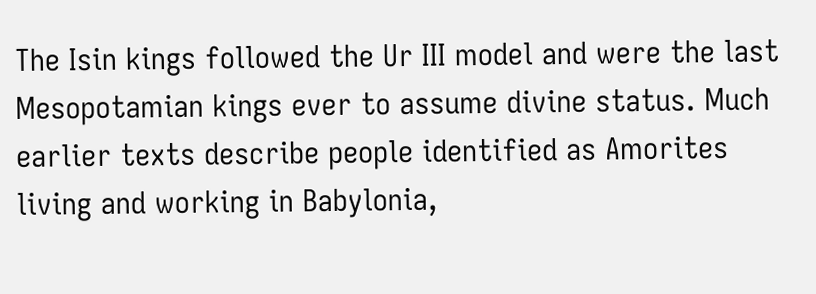The Isin kings followed the Ur III model and were the last Mesopotamian kings ever to assume divine status. Much earlier texts describe people identified as Amorites living and working in Babylonia,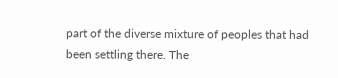part of the diverse mixture of peoples that had been settling there. The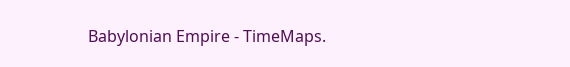Babylonian Empire - TimeMaps.